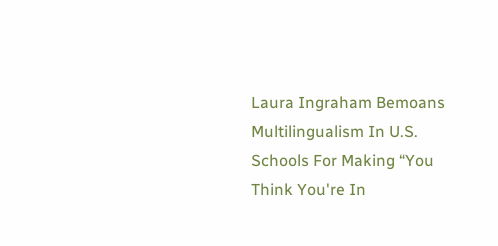Laura Ingraham Bemoans Multilingualism In U.S. Schools For Making “You Think You're In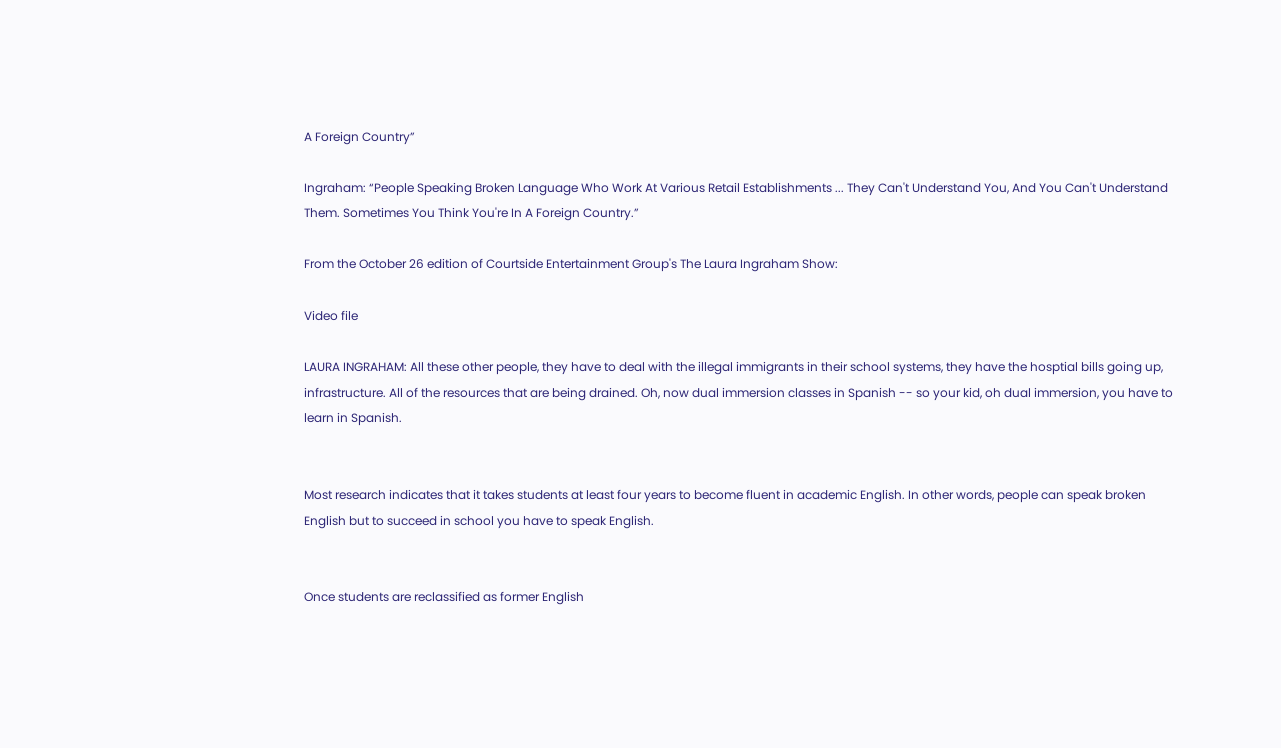A Foreign Country”

Ingraham: “People Speaking Broken Language Who Work At Various Retail Establishments ... They Can't Understand You, And You Can't Understand Them. Sometimes You Think You're In A Foreign Country.”

From the October 26 edition of Courtside Entertainment Group's The Laura Ingraham Show:

Video file

LAURA INGRAHAM: All these other people, they have to deal with the illegal immigrants in their school systems, they have the hosptial bills going up, infrastructure. All of the resources that are being drained. Oh, now dual immersion classes in Spanish -- so your kid, oh dual immersion, you have to learn in Spanish.


Most research indicates that it takes students at least four years to become fluent in academic English. In other words, people can speak broken English but to succeed in school you have to speak English.


Once students are reclassified as former English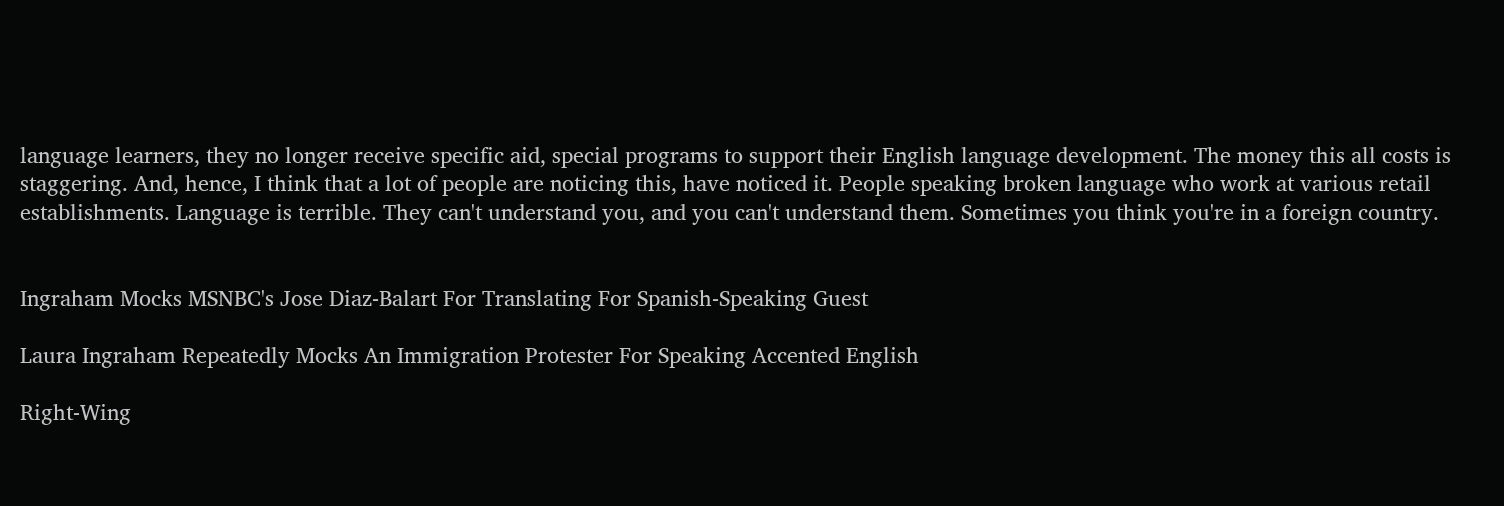language learners, they no longer receive specific aid, special programs to support their English language development. The money this all costs is staggering. And, hence, I think that a lot of people are noticing this, have noticed it. People speaking broken language who work at various retail establishments. Language is terrible. They can't understand you, and you can't understand them. Sometimes you think you're in a foreign country.


Ingraham Mocks MSNBC's Jose Diaz-Balart For Translating For Spanish-Speaking Guest

Laura Ingraham Repeatedly Mocks An Immigration Protester For Speaking Accented English

Right-Wing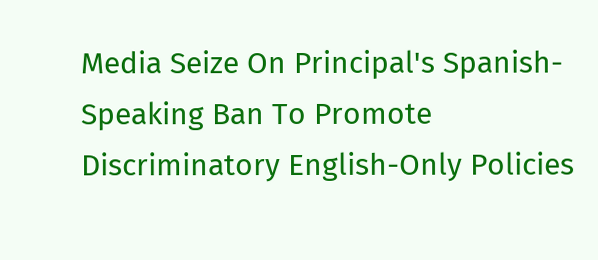Media Seize On Principal's Spanish-Speaking Ban To Promote Discriminatory English-Only Policies